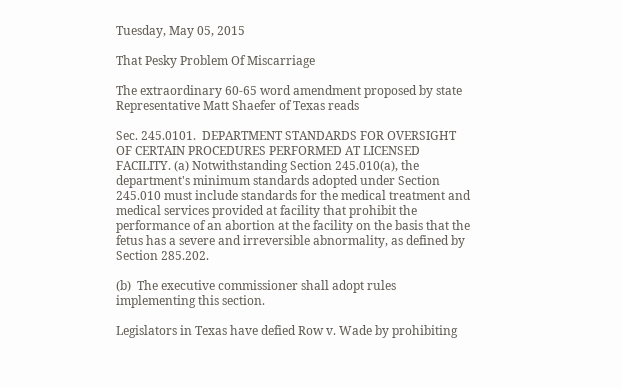Tuesday, May 05, 2015

That Pesky Problem Of Miscarriage

The extraordinary 60-65 word amendment proposed by state Representative Matt Shaefer of Texas reads

Sec. 245.0101.  DEPARTMENT STANDARDS FOR OVERSIGHT OF CERTAIN PROCEDURES PERFORMED AT LICENSED FACILITY. (a) Notwithstanding Section 245.010(a), the department's minimum standards adopted under Section 245.010 must include standards for the medical treatment and medical services provided at facility that prohibit the performance of an abortion at the facility on the basis that the fetus has a severe and irreversible abnormality, as defined by Section 285.202.

(b)  The executive commissioner shall adopt rules implementing this section.

Legislators in Texas have defied Row v. Wade by prohibiting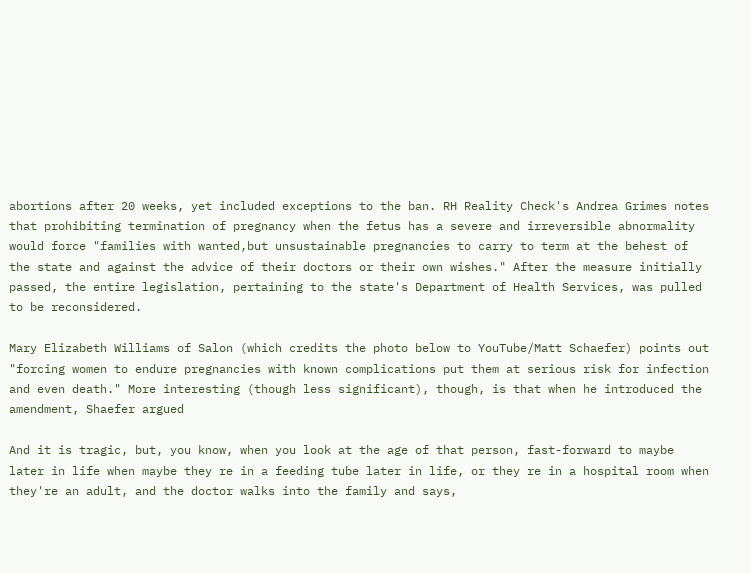abortions after 20 weeks, yet included exceptions to the ban. RH Reality Check's Andrea Grimes notes that prohibiting termination of pregnancy when the fetus has a severe and irreversible abnormality would force "families with wanted,but unsustainable pregnancies to carry to term at the behest of the state and against the advice of their doctors or their own wishes." After the measure initially passed, the entire legislation, pertaining to the state's Department of Health Services, was pulled to be reconsidered.

Mary Elizabeth Williams of Salon (which credits the photo below to YouTube/Matt Schaefer) points out "forcing women to endure pregnancies with known complications put them at serious risk for infection and even death." More interesting (though less significant), though, is that when he introduced the amendment, Shaefer argued

And it is tragic, but, you know, when you look at the age of that person, fast-forward to maybe later in life when maybe they re in a feeding tube later in life, or they re in a hospital room when they're an adult, and the doctor walks into the family and says,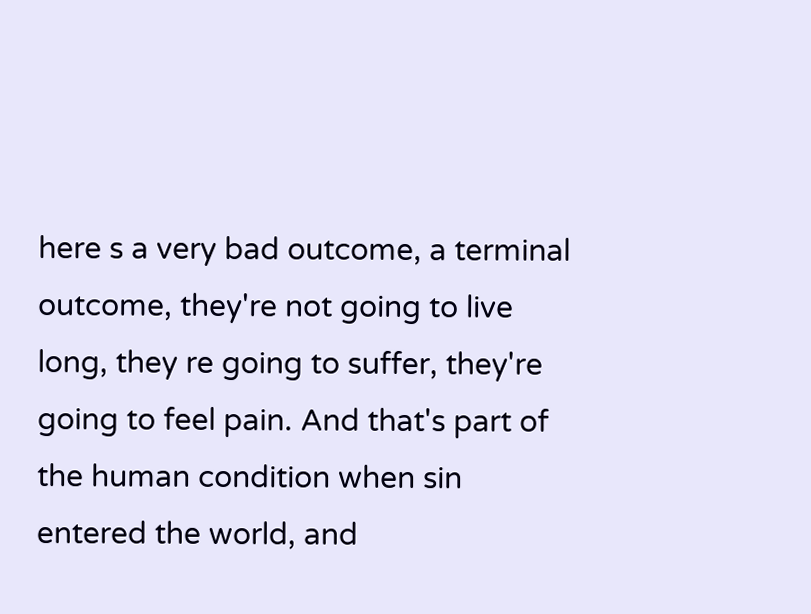here s a very bad outcome, a terminal outcome, they're not going to live long, they re going to suffer, they're going to feel pain. And that's part of the human condition when sin entered the world, and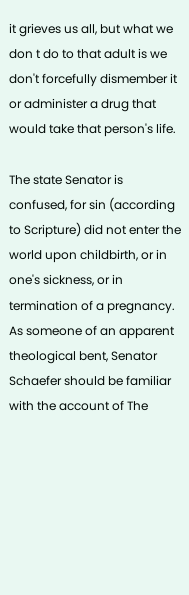it grieves us all, but what we don t do to that adult is we don't forcefully dismember it or administer a drug that would take that person's life.

The state Senator is confused, for sin (according to Scripture) did not enter the world upon childbirth, or in one's sickness, or in termination of a pregnancy. As someone of an apparent theological bent, Senator Schaefer should be familiar with the account of The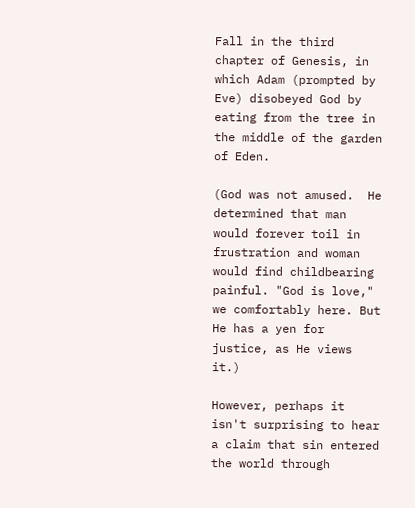Fall in the third chapter of Genesis, in which Adam (prompted by Eve) disobeyed God by eating from the tree in the middle of the garden of Eden.

(God was not amused.  He determined that man would forever toil in frustration and woman would find childbearing painful. "God is love," we comfortably here. But He has a yen for justice, as He views it.)

However, perhaps it isn't surprising to hear a claim that sin entered the world through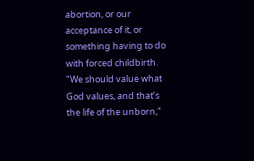abortion, or our acceptance of it, or something having to do with forced childbirth.  "We should value what God values, and that’s the life of the unborn,"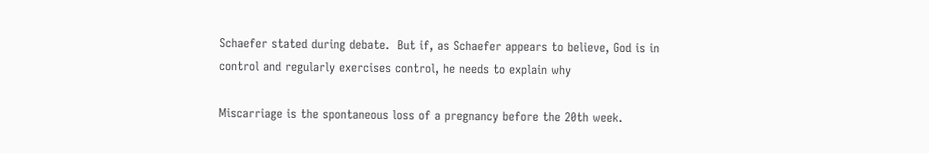Schaefer stated during debate.  But if, as Schaefer appears to believe, God is in control and regularly exercises control, he needs to explain why

Miscarriage is the spontaneous loss of a pregnancy before the 20th week.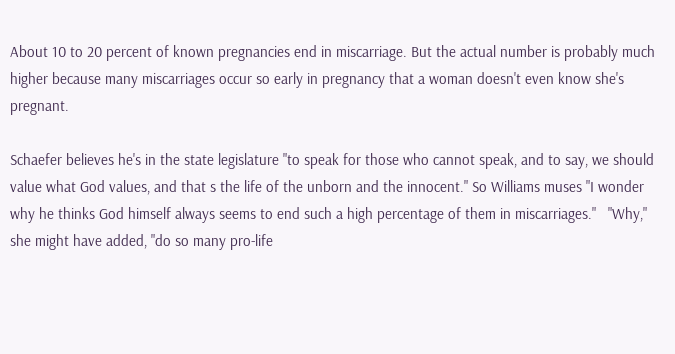About 10 to 20 percent of known pregnancies end in miscarriage. But the actual number is probably much higher because many miscarriages occur so early in pregnancy that a woman doesn't even know she's pregnant.

Schaefer believes he's in the state legislature "to speak for those who cannot speak, and to say, we should value what God values, and that s the life of the unborn and the innocent." So Williams muses "I wonder why he thinks God himself always seems to end such a high percentage of them in miscarriages."   "Why," she might have added, "do so many pro-life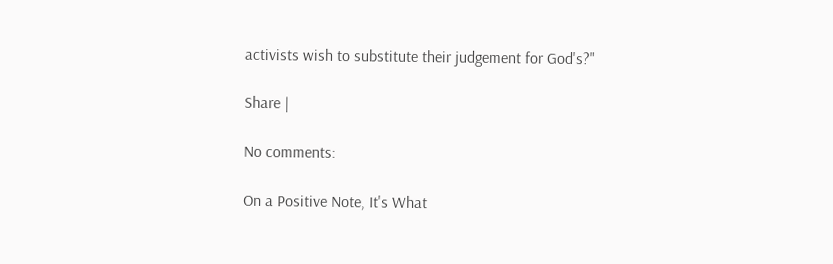activists wish to substitute their judgement for God's?"

Share |

No comments:

On a Positive Note, It's What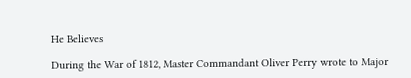He Believes

During the War of 1812, Master Commandant Oliver Perry wrote to Major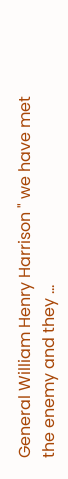General William Henry Harrison " we have met the enemy and they ...